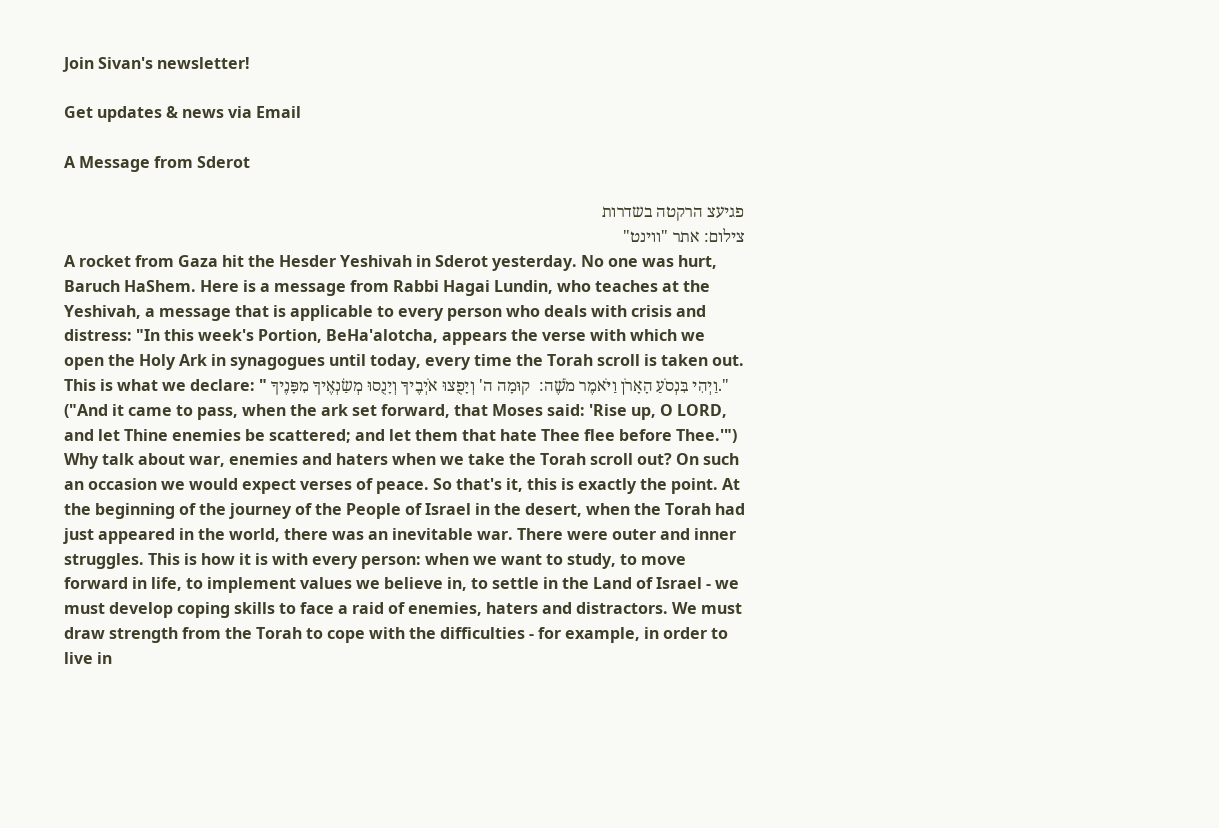Join Sivan's newsletter!

Get updates & news via Email

A Message from Sderot

פגיעצ הרקטה בשדרות
צילום: אתר "ווינט"
A rocket from Gaza hit the Hesder Yeshivah in Sderot yesterday. No one was hurt, Baruch HaShem. Here is a message from Rabbi Hagai Lundin, who teaches at the Yeshivah, a message that is applicable to every person who deals with crisis and distress: "In this week's Portion, BeHa'alotcha, appears the verse with which we open the Holy Ark in synagogues until today, every time the Torah scroll is taken out. This is what we declare: " וַיְהִי בִּנְסֹעַ הָאָרֹן וַיֹּאמֶר מֹשֶׁה:  קוּמָה ה' וְיָפֻצוּ אֹיְבֶיךָ וְיָנֻסוּ מְשַׂנְאֶיךָ מִפָּנֶיךָ." ("And it came to pass, when the ark set forward, that Moses said: 'Rise up, O LORD, and let Thine enemies be scattered; and let them that hate Thee flee before Thee.'") Why talk about war, enemies and haters when we take the Torah scroll out? On such an occasion we would expect verses of peace. So that's it, this is exactly the point. At the beginning of the journey of the People of Israel in the desert, when the Torah had just appeared in the world, there was an inevitable war. There were outer and inner struggles. This is how it is with every person: when we want to study, to move forward in life, to implement values we believe in, to settle in the Land of Israel - we must develop coping skills to face a raid of enemies, haters and distractors. We must draw strength from the Torah to cope with the difficulties - for example, in order to live in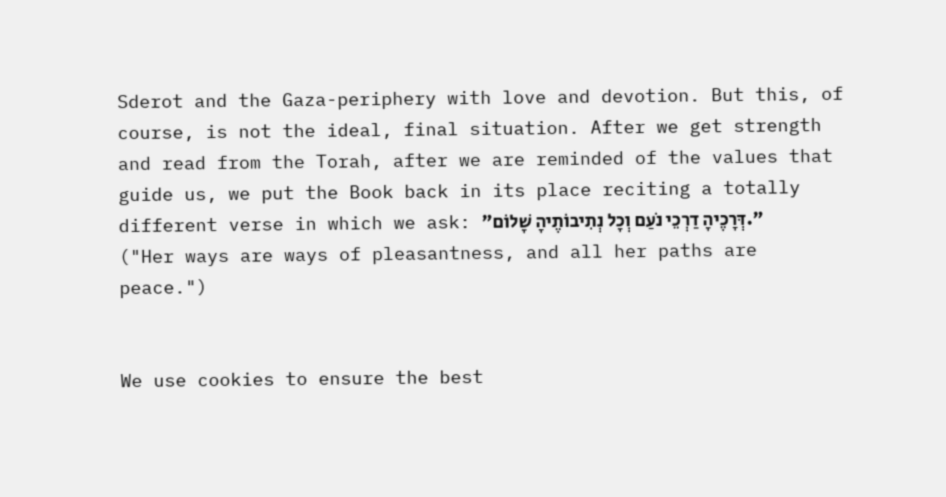Sderot and the Gaza-periphery with love and devotion. But this, of course, is not the ideal, final situation. After we get strength and read from the Torah, after we are reminded of the values that guide us, we put the Book back in its place reciting a totally different verse in which we ask: "דְּרָכֶיהָ דַרְכֵי נֹעַם וְכָל נְתִיבוֹתֶיהָ שָׁלוֹם." ("Her ways are ways of pleasantness, and all her paths are peace.")


We use cookies to ensure the best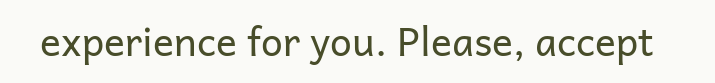experience for you. Please, accept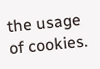the usage of cookies.